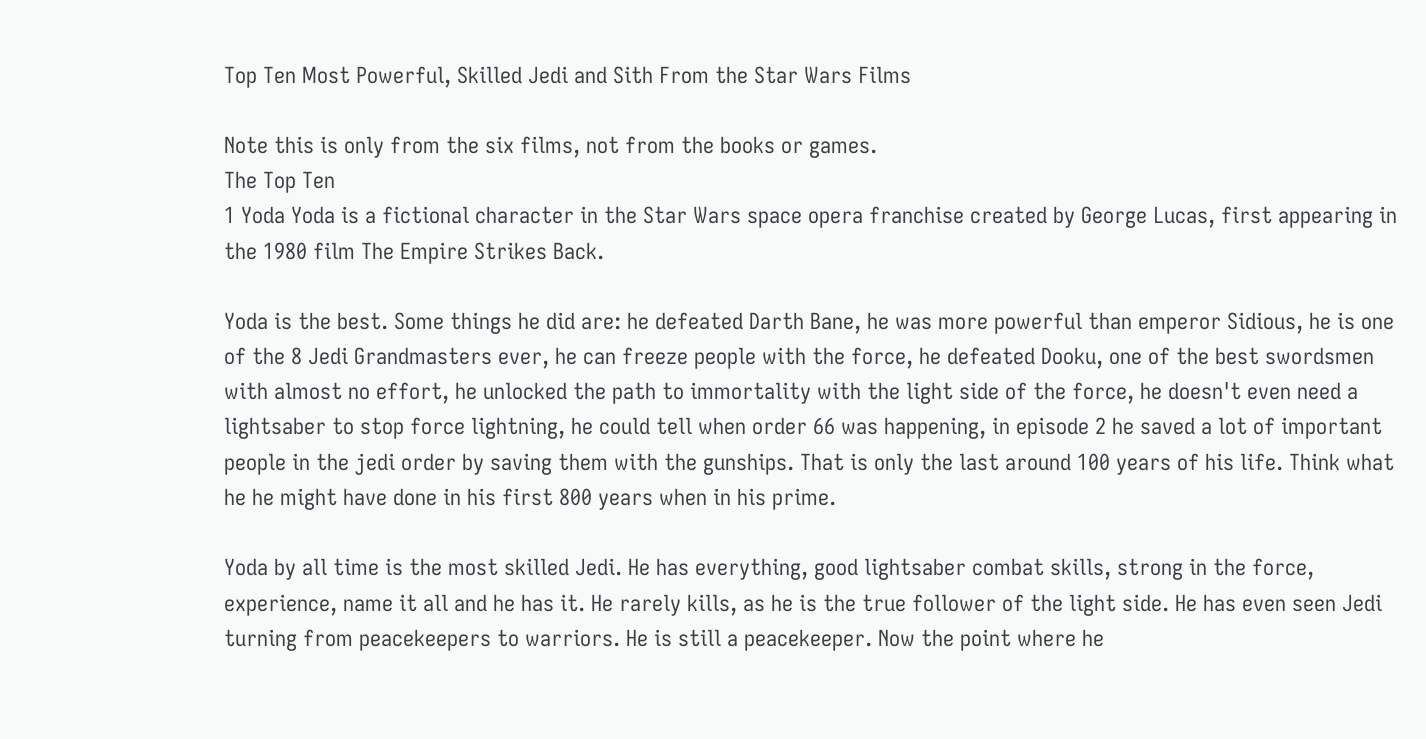Top Ten Most Powerful, Skilled Jedi and Sith From the Star Wars Films

Note this is only from the six films, not from the books or games.
The Top Ten
1 Yoda Yoda is a fictional character in the Star Wars space opera franchise created by George Lucas, first appearing in the 1980 film The Empire Strikes Back.

Yoda is the best. Some things he did are: he defeated Darth Bane, he was more powerful than emperor Sidious, he is one of the 8 Jedi Grandmasters ever, he can freeze people with the force, he defeated Dooku, one of the best swordsmen with almost no effort, he unlocked the path to immortality with the light side of the force, he doesn't even need a lightsaber to stop force lightning, he could tell when order 66 was happening, in episode 2 he saved a lot of important people in the jedi order by saving them with the gunships. That is only the last around 100 years of his life. Think what he he might have done in his first 800 years when in his prime.

Yoda by all time is the most skilled Jedi. He has everything, good lightsaber combat skills, strong in the force, experience, name it all and he has it. He rarely kills, as he is the true follower of the light side. He has even seen Jedi turning from peacekeepers to warriors. He is still a peacekeeper. Now the point where he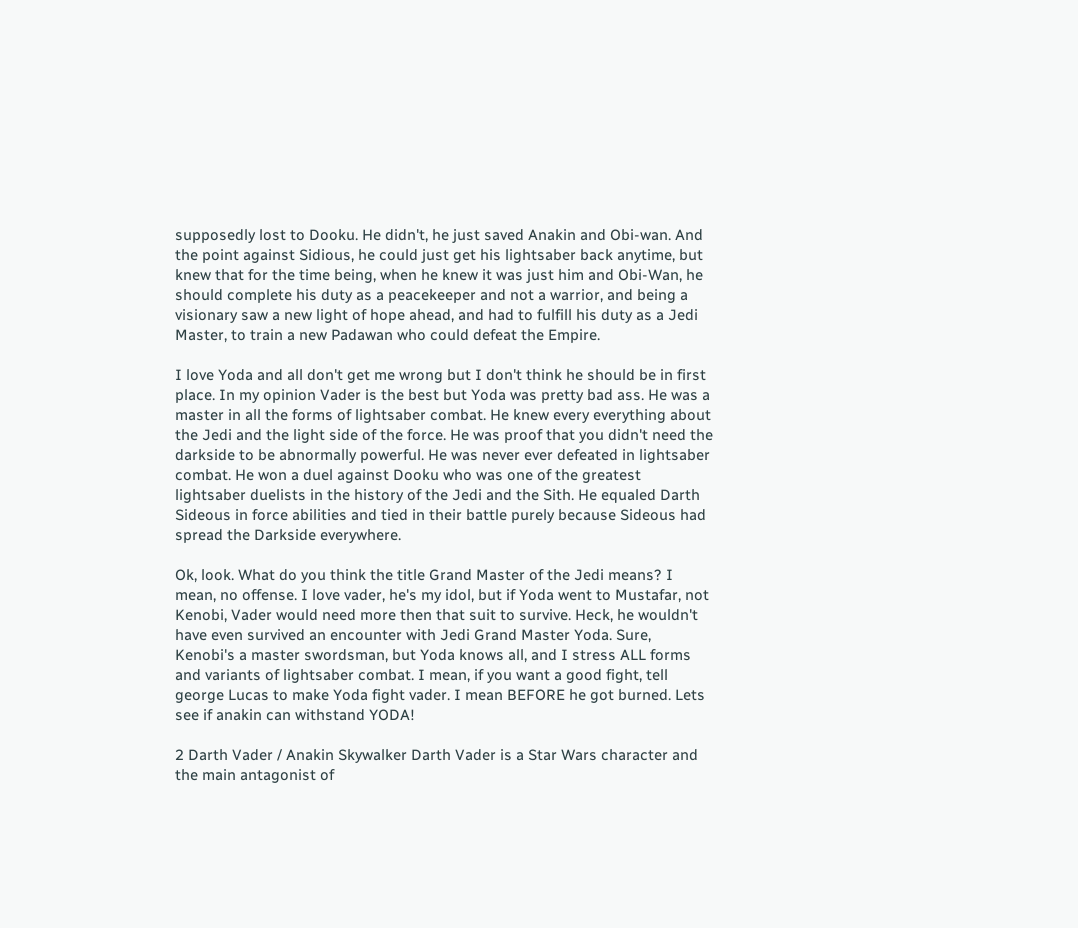supposedly lost to Dooku. He didn't, he just saved Anakin and Obi-wan. And the point against Sidious, he could just get his lightsaber back anytime, but knew that for the time being, when he knew it was just him and Obi-Wan, he should complete his duty as a peacekeeper and not a warrior, and being a visionary saw a new light of hope ahead, and had to fulfill his duty as a Jedi Master, to train a new Padawan who could defeat the Empire.

I love Yoda and all don't get me wrong but I don't think he should be in first place. In my opinion Vader is the best but Yoda was pretty bad ass. He was a master in all the forms of lightsaber combat. He knew every everything about the Jedi and the light side of the force. He was proof that you didn't need the darkside to be abnormally powerful. He was never ever defeated in lightsaber combat. He won a duel against Dooku who was one of the greatest lightsaber duelists in the history of the Jedi and the Sith. He equaled Darth Sideous in force abilities and tied in their battle purely because Sideous had spread the Darkside everywhere.

Ok, look. What do you think the title Grand Master of the Jedi means? I mean, no offense. I love vader, he's my idol, but if Yoda went to Mustafar, not Kenobi, Vader would need more then that suit to survive. Heck, he wouldn't have even survived an encounter with Jedi Grand Master Yoda. Sure, Kenobi's a master swordsman, but Yoda knows all, and I stress ALL forms and variants of lightsaber combat. I mean, if you want a good fight, tell george Lucas to make Yoda fight vader. I mean BEFORE he got burned. Lets see if anakin can withstand YODA!

2 Darth Vader / Anakin Skywalker Darth Vader is a Star Wars character and the main antagonist of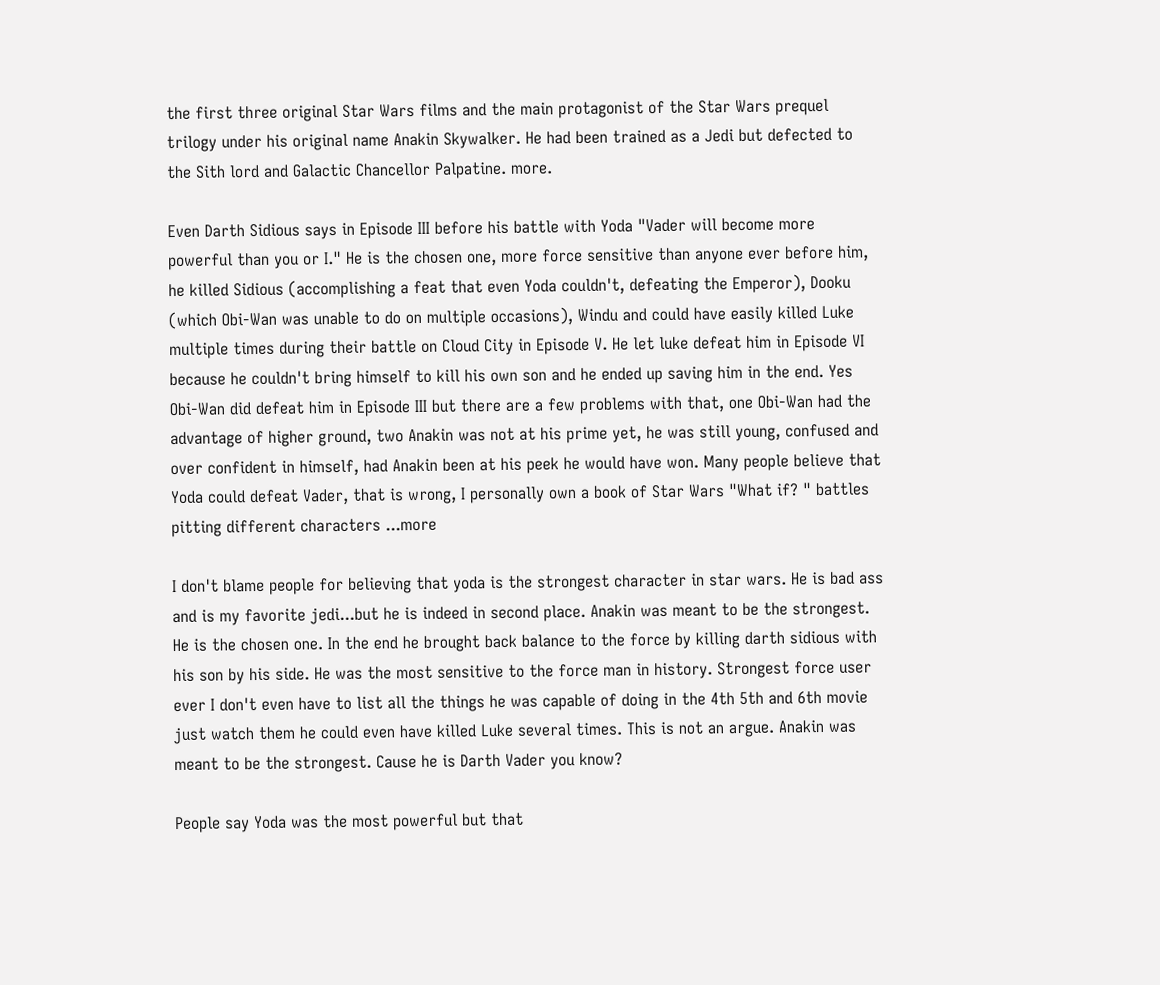the first three original Star Wars films and the main protagonist of the Star Wars prequel trilogy under his original name Anakin Skywalker. He had been trained as a Jedi but defected to the Sith lord and Galactic Chancellor Palpatine. more.

Even Darth Sidious says in Episode III before his battle with Yoda "Vader will become more powerful than you or I." He is the chosen one, more force sensitive than anyone ever before him, he killed Sidious (accomplishing a feat that even Yoda couldn't, defeating the Emperor), Dooku (which Obi-Wan was unable to do on multiple occasions), Windu and could have easily killed Luke multiple times during their battle on Cloud City in Episode V. He let luke defeat him in Episode VI because he couldn't bring himself to kill his own son and he ended up saving him in the end. Yes Obi-Wan did defeat him in Episode III but there are a few problems with that, one Obi-Wan had the advantage of higher ground, two Anakin was not at his prime yet, he was still young, confused and over confident in himself, had Anakin been at his peek he would have won. Many people believe that Yoda could defeat Vader, that is wrong, I personally own a book of Star Wars "What if? " battles pitting different characters ...more

I don't blame people for believing that yoda is the strongest character in star wars. He is bad ass and is my favorite jedi...but he is indeed in second place. Anakin was meant to be the strongest. He is the chosen one. In the end he brought back balance to the force by killing darth sidious with his son by his side. He was the most sensitive to the force man in history. Strongest force user ever I don't even have to list all the things he was capable of doing in the 4th 5th and 6th movie just watch them he could even have killed Luke several times. This is not an argue. Anakin was meant to be the strongest. Cause he is Darth Vader you know?

People say Yoda was the most powerful but that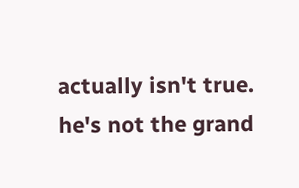actually isn't true. he's not the grand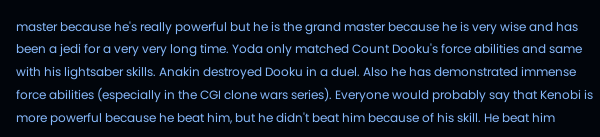master because he's really powerful but he is the grand master because he is very wise and has been a jedi for a very very long time. Yoda only matched Count Dooku's force abilities and same with his lightsaber skills. Anakin destroyed Dooku in a duel. Also he has demonstrated immense force abilities (especially in the CGI clone wars series). Everyone would probably say that Kenobi is more powerful because he beat him, but he didn't beat him because of his skill. He beat him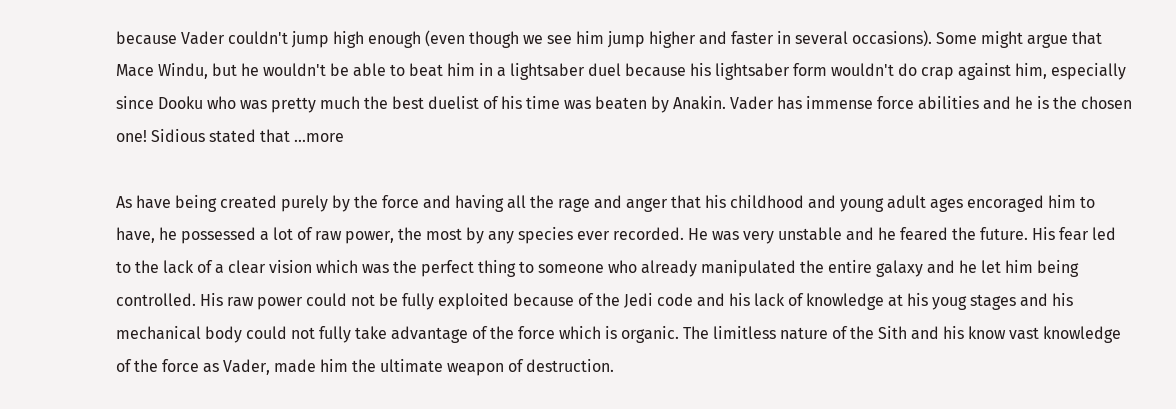because Vader couldn't jump high enough (even though we see him jump higher and faster in several occasions). Some might argue that Mace Windu, but he wouldn't be able to beat him in a lightsaber duel because his lightsaber form wouldn't do crap against him, especially since Dooku who was pretty much the best duelist of his time was beaten by Anakin. Vader has immense force abilities and he is the chosen one! Sidious stated that ...more

As have being created purely by the force and having all the rage and anger that his childhood and young adult ages encoraged him to have, he possessed a lot of raw power, the most by any species ever recorded. He was very unstable and he feared the future. His fear led to the lack of a clear vision which was the perfect thing to someone who already manipulated the entire galaxy and he let him being controlled. His raw power could not be fully exploited because of the Jedi code and his lack of knowledge at his youg stages and his mechanical body could not fully take advantage of the force which is organic. The limitless nature of the Sith and his know vast knowledge of the force as Vader, made him the ultimate weapon of destruction.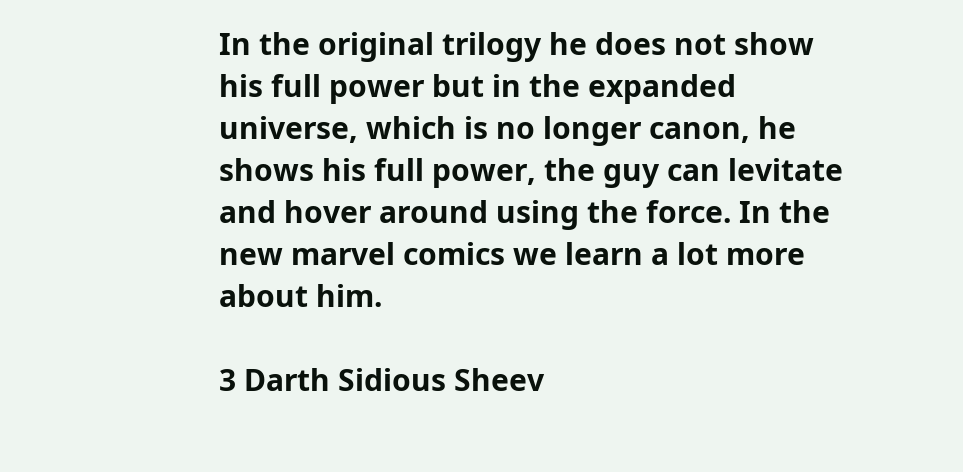In the original trilogy he does not show his full power but in the expanded universe, which is no longer canon, he shows his full power, the guy can levitate and hover around using the force. In the new marvel comics we learn a lot more about him.

3 Darth Sidious Sheev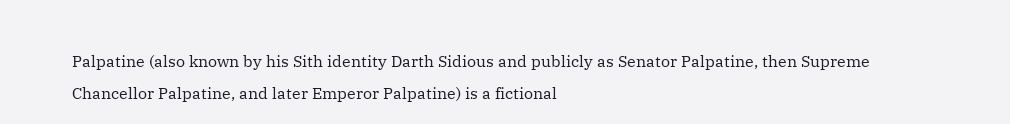Palpatine (also known by his Sith identity Darth Sidious and publicly as Senator Palpatine, then Supreme Chancellor Palpatine, and later Emperor Palpatine) is a fictional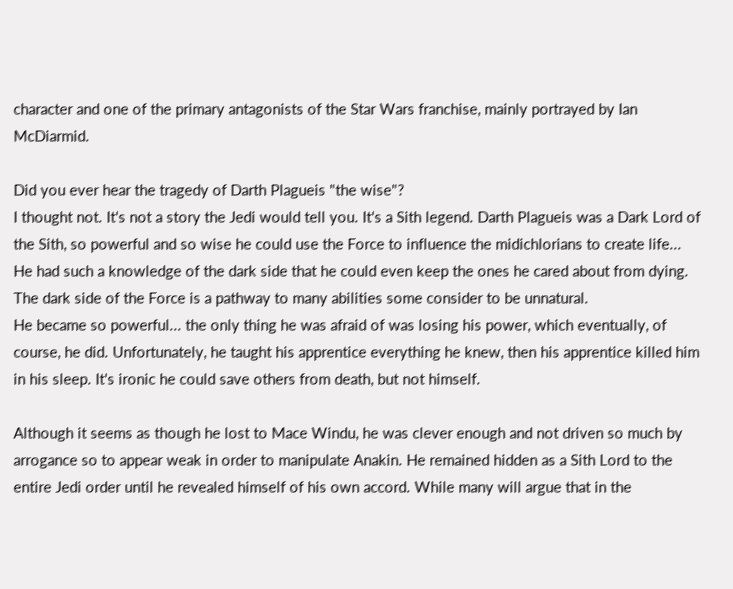character and one of the primary antagonists of the Star Wars franchise, mainly portrayed by Ian McDiarmid.

Did you ever hear the tragedy of Darth Plagueis "the wise"?
I thought not. It's not a story the Jedi would tell you. It's a Sith legend. Darth Plagueis was a Dark Lord of the Sith, so powerful and so wise he could use the Force to influence the midichlorians to create life... He had such a knowledge of the dark side that he could even keep the ones he cared about from dying.
The dark side of the Force is a pathway to many abilities some consider to be unnatural.
He became so powerful... the only thing he was afraid of was losing his power, which eventually, of course, he did. Unfortunately, he taught his apprentice everything he knew, then his apprentice killed him in his sleep. It's ironic he could save others from death, but not himself.

Although it seems as though he lost to Mace Windu, he was clever enough and not driven so much by arrogance so to appear weak in order to manipulate Anakin. He remained hidden as a Sith Lord to the entire Jedi order until he revealed himself of his own accord. While many will argue that in the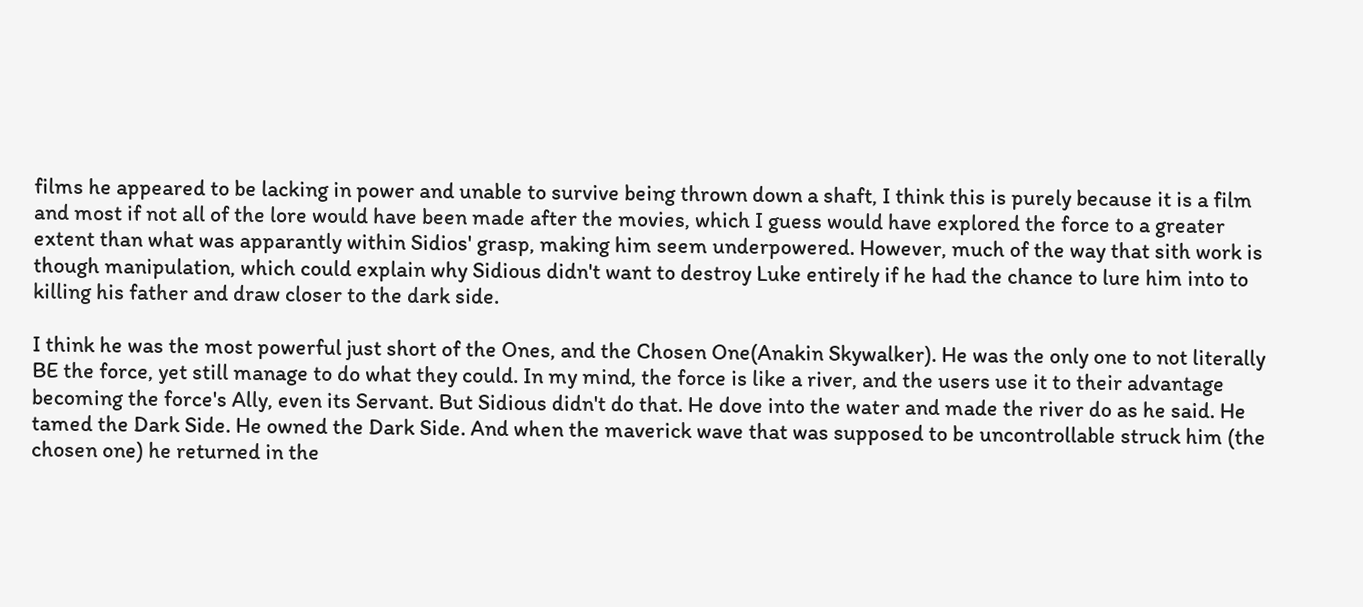films he appeared to be lacking in power and unable to survive being thrown down a shaft, I think this is purely because it is a film and most if not all of the lore would have been made after the movies, which I guess would have explored the force to a greater extent than what was apparantly within Sidios' grasp, making him seem underpowered. However, much of the way that sith work is though manipulation, which could explain why Sidious didn't want to destroy Luke entirely if he had the chance to lure him into to killing his father and draw closer to the dark side.

I think he was the most powerful just short of the Ones, and the Chosen One(Anakin Skywalker). He was the only one to not literally BE the force, yet still manage to do what they could. In my mind, the force is like a river, and the users use it to their advantage becoming the force's Ally, even its Servant. But Sidious didn't do that. He dove into the water and made the river do as he said. He tamed the Dark Side. He owned the Dark Side. And when the maverick wave that was supposed to be uncontrollable struck him (the chosen one) he returned in the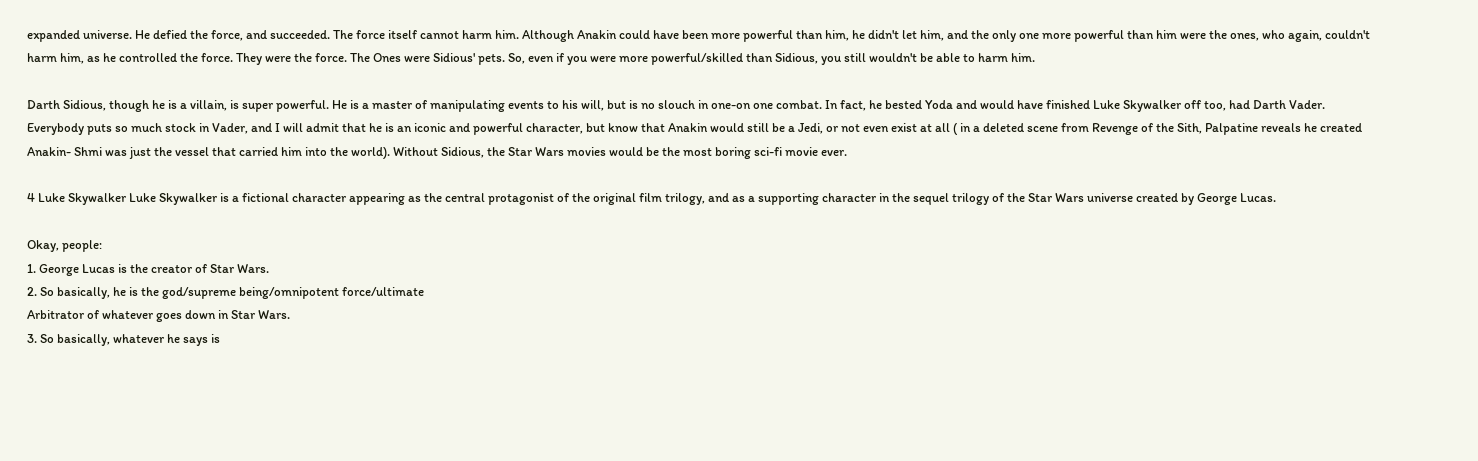expanded universe. He defied the force, and succeeded. The force itself cannot harm him. Although Anakin could have been more powerful than him, he didn't let him, and the only one more powerful than him were the ones, who again, couldn't harm him, as he controlled the force. They were the force. The Ones were Sidious' pets. So, even if you were more powerful/skilled than Sidious, you still wouldn't be able to harm him.

Darth Sidious, though he is a villain, is super powerful. He is a master of manipulating events to his will, but is no slouch in one-on one combat. In fact, he bested Yoda and would have finished Luke Skywalker off too, had Darth Vader. Everybody puts so much stock in Vader, and I will admit that he is an iconic and powerful character, but know that Anakin would still be a Jedi, or not even exist at all ( in a deleted scene from Revenge of the Sith, Palpatine reveals he created Anakin- Shmi was just the vessel that carried him into the world). Without Sidious, the Star Wars movies would be the most boring sci-fi movie ever.

4 Luke Skywalker Luke Skywalker is a fictional character appearing as the central protagonist of the original film trilogy, and as a supporting character in the sequel trilogy of the Star Wars universe created by George Lucas.

Okay, people:
1. George Lucas is the creator of Star Wars.
2. So basically, he is the god/supreme being/omnipotent force/ultimate
Arbitrator of whatever goes down in Star Wars.
3. So basically, whatever he says is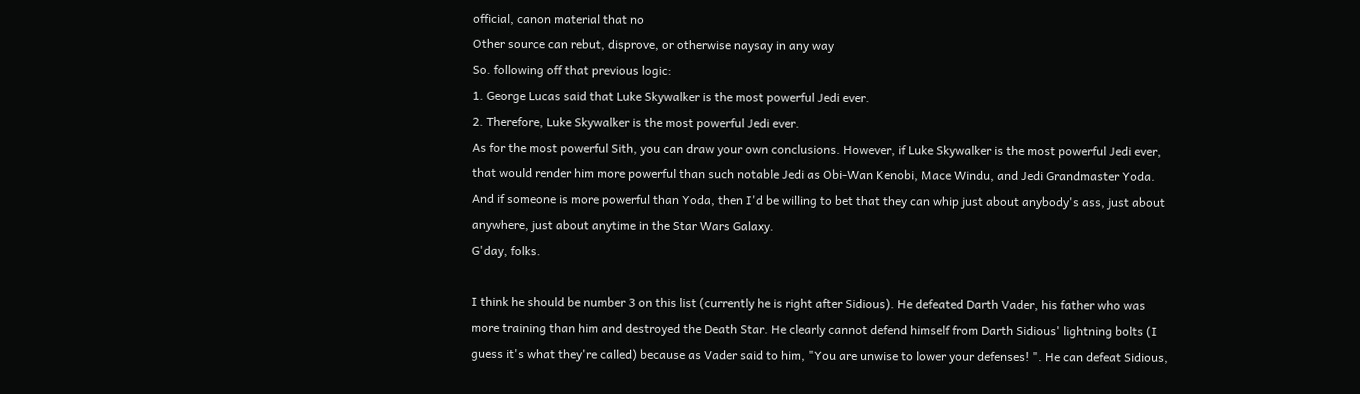official, canon material that no
Other source can rebut, disprove, or otherwise naysay in any way
So. following off that previous logic:
1. George Lucas said that Luke Skywalker is the most powerful Jedi ever.
2. Therefore, Luke Skywalker is the most powerful Jedi ever.
As for the most powerful Sith, you can draw your own conclusions. However, if Luke Skywalker is the most powerful Jedi ever, that would render him more powerful than such notable Jedi as Obi-Wan Kenobi, Mace Windu, and Jedi Grandmaster Yoda. And if someone is more powerful than Yoda, then I'd be willing to bet that they can whip just about anybody's ass, just about anywhere, just about anytime in the Star Wars Galaxy.
G'day, folks.

I think he should be number 3 on this list (currently he is right after Sidious). He defeated Darth Vader, his father who was more training than him and destroyed the Death Star. He clearly cannot defend himself from Darth Sidious' lightning bolts (I guess it's what they're called) because as Vader said to him, "You are unwise to lower your defenses! ". He can defeat Sidious,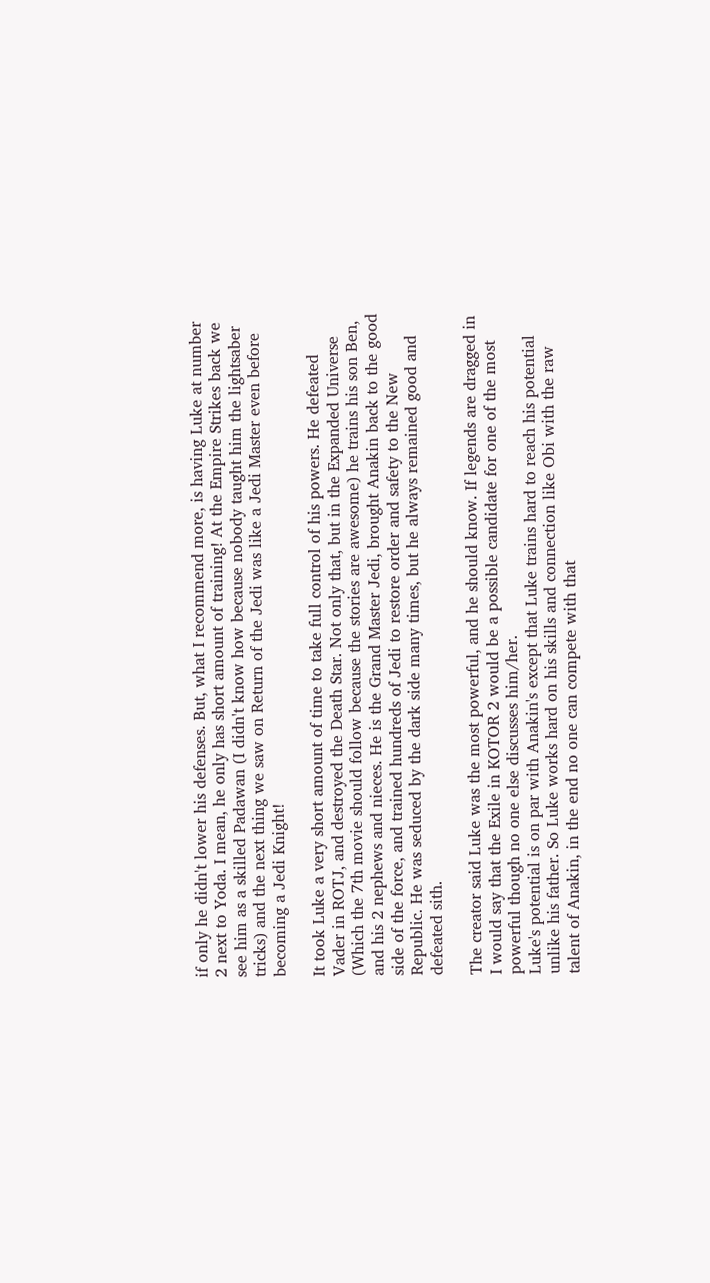if only he didn't lower his defenses. But, what I recommend more, is having Luke at number 2 next to Yoda. I mean, he only has short amount of training! At the Empire Strikes back we see him as a skilled Padawan (I didn't know how because nobody taught him the lightsaber tricks) and the next thing we saw on Return of the Jedi was like a Jedi Master even before becoming a Jedi Knight!

It took Luke a very short amount of time to take full control of his powers. He defeated Vader in ROTJ, and destroyed the Death Star. Not only that, but in the Expanded Universe (Which the 7th movie should follow because the stories are awesome) he trains his son Ben, and his 2 nephews and nieces. He is the Grand Master Jedi, brought Anakin back to the good side of the force, and trained hundreds of Jedi to restore order and safety to the New Republic. He was seduced by the dark side many times, but he always remained good and defeated sith.

The creator said Luke was the most powerful, and he should know. If legends are dragged in I would say that the Exile in KOTOR 2 would be a possible candidate for one of the most powerful though no one else discusses him/her.
Luke's potential is on par with Anakin's except that Luke trains hard to reach his potential unlike his father. So Luke works hard on his skills and connection like Obi with the raw talent of Anakin, in the end no one can compete with that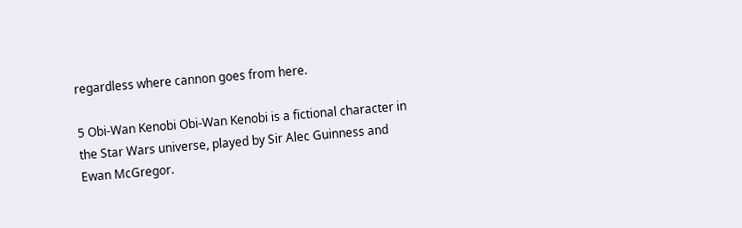regardless where cannon goes from here.

5 Obi-Wan Kenobi Obi-Wan Kenobi is a fictional character in the Star Wars universe, played by Sir Alec Guinness and Ewan McGregor.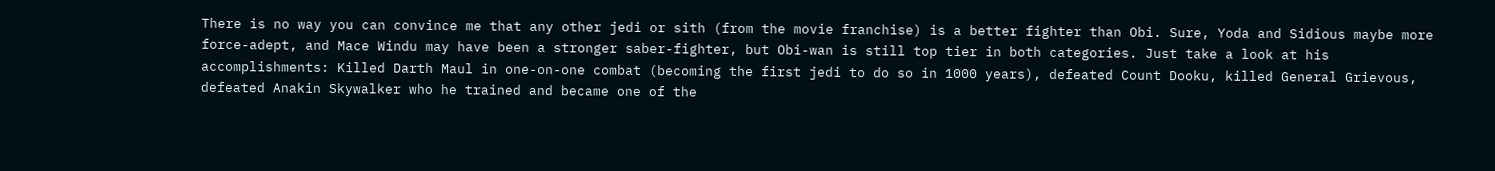There is no way you can convince me that any other jedi or sith (from the movie franchise) is a better fighter than Obi. Sure, Yoda and Sidious maybe more force-adept, and Mace Windu may have been a stronger saber-fighter, but Obi-wan is still top tier in both categories. Just take a look at his accomplishments: Killed Darth Maul in one-on-one combat (becoming the first jedi to do so in 1000 years), defeated Count Dooku, killed General Grievous, defeated Anakin Skywalker who he trained and became one of the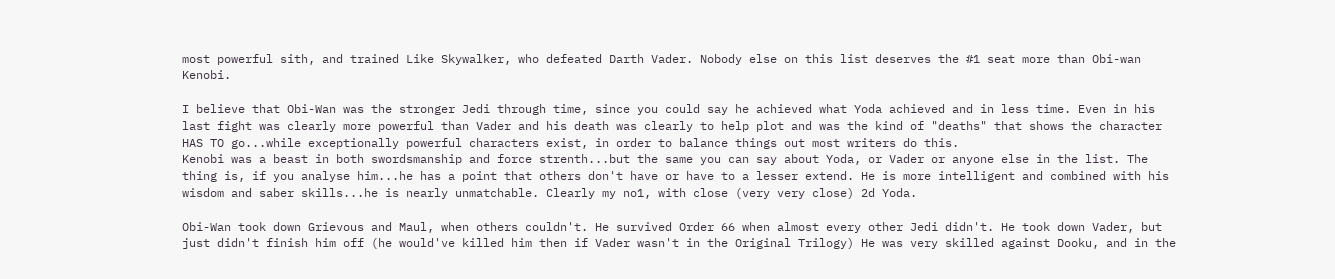most powerful sith, and trained Like Skywalker, who defeated Darth Vader. Nobody else on this list deserves the #1 seat more than Obi-wan Kenobi.

I believe that Obi-Wan was the stronger Jedi through time, since you could say he achieved what Yoda achieved and in less time. Even in his last fight was clearly more powerful than Vader and his death was clearly to help plot and was the kind of "deaths" that shows the character HAS TO go...while exceptionally powerful characters exist, in order to balance things out most writers do this.
Kenobi was a beast in both swordsmanship and force strenth...but the same you can say about Yoda, or Vader or anyone else in the list. The thing is, if you analyse him...he has a point that others don't have or have to a lesser extend. He is more intelligent and combined with his wisdom and saber skills...he is nearly unmatchable. Clearly my no1, with close (very very close) 2d Yoda.

Obi-Wan took down Grievous and Maul, when others couldn't. He survived Order 66 when almost every other Jedi didn't. He took down Vader, but just didn't finish him off (he would've killed him then if Vader wasn't in the Original Trilogy) He was very skilled against Dooku, and in the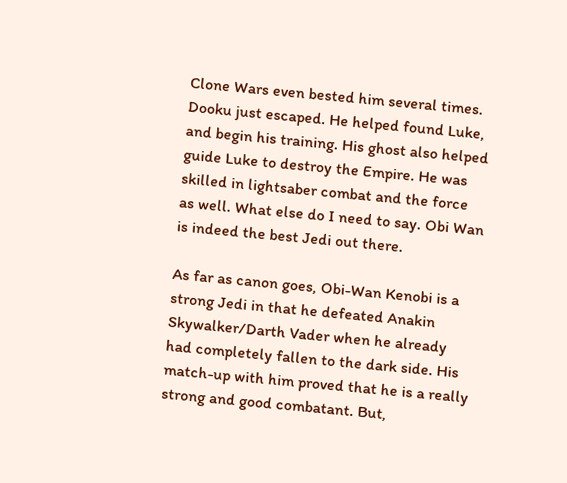Clone Wars even bested him several times. Dooku just escaped. He helped found Luke, and begin his training. His ghost also helped guide Luke to destroy the Empire. He was skilled in lightsaber combat and the force as well. What else do I need to say. Obi Wan is indeed the best Jedi out there.

As far as canon goes, Obi-Wan Kenobi is a strong Jedi in that he defeated Anakin Skywalker/Darth Vader when he already had completely fallen to the dark side. His match-up with him proved that he is a really strong and good combatant. But,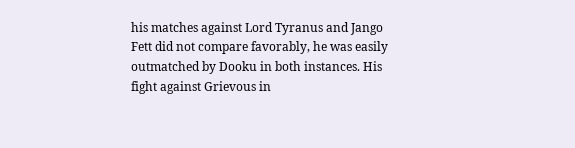his matches against Lord Tyranus and Jango Fett did not compare favorably, he was easily outmatched by Dooku in both instances. His fight against Grievous in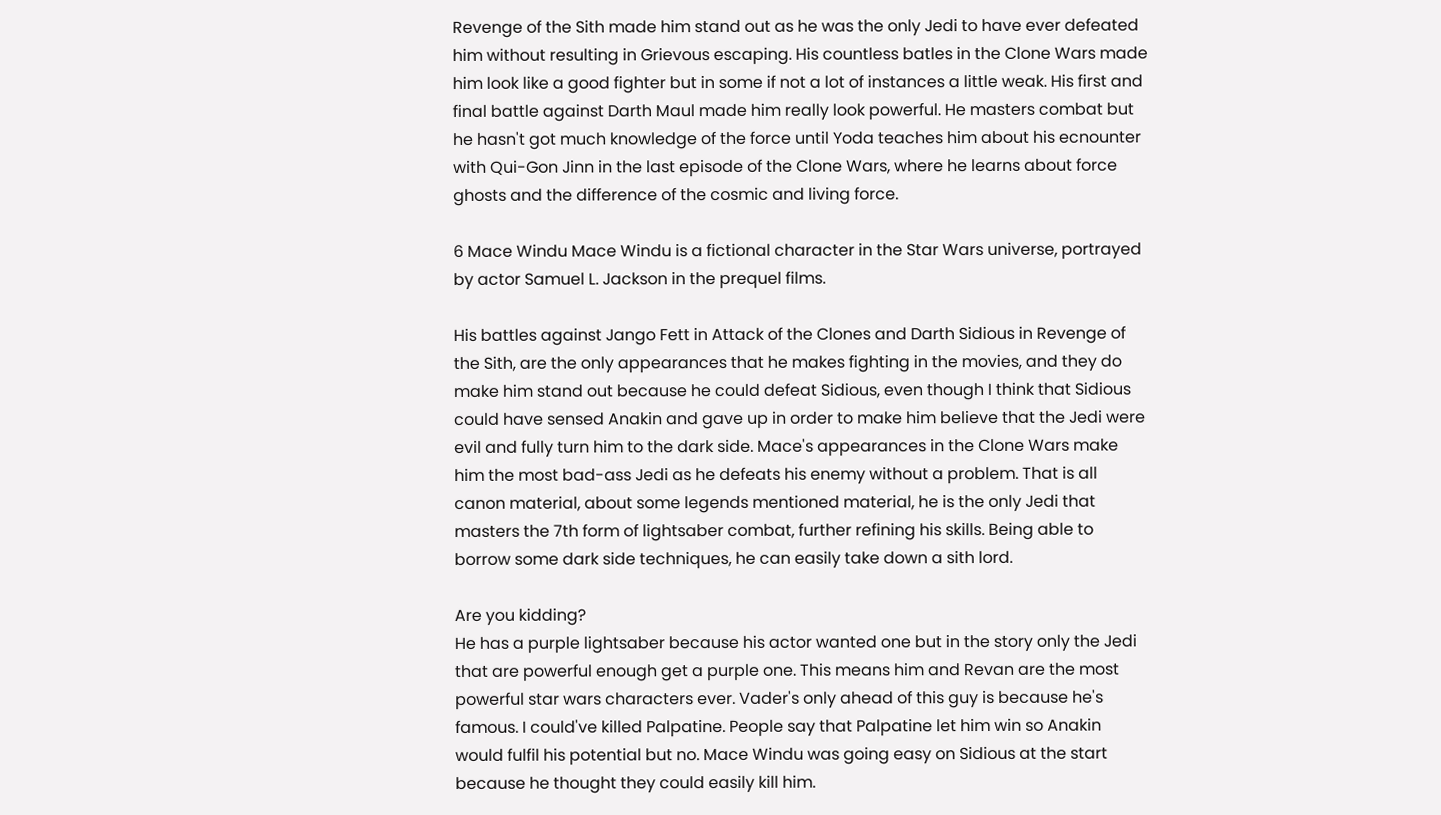Revenge of the Sith made him stand out as he was the only Jedi to have ever defeated him without resulting in Grievous escaping. His countless batles in the Clone Wars made him look like a good fighter but in some if not a lot of instances a little weak. His first and final battle against Darth Maul made him really look powerful. He masters combat but he hasn't got much knowledge of the force until Yoda teaches him about his ecnounter with Qui-Gon Jinn in the last episode of the Clone Wars, where he learns about force ghosts and the difference of the cosmic and living force.

6 Mace Windu Mace Windu is a fictional character in the Star Wars universe, portrayed by actor Samuel L. Jackson in the prequel films.

His battles against Jango Fett in Attack of the Clones and Darth Sidious in Revenge of the Sith, are the only appearances that he makes fighting in the movies, and they do make him stand out because he could defeat Sidious, even though I think that Sidious could have sensed Anakin and gave up in order to make him believe that the Jedi were evil and fully turn him to the dark side. Mace's appearances in the Clone Wars make him the most bad-ass Jedi as he defeats his enemy without a problem. That is all canon material, about some legends mentioned material, he is the only Jedi that masters the 7th form of lightsaber combat, further refining his skills. Being able to borrow some dark side techniques, he can easily take down a sith lord.

Are you kidding?
He has a purple lightsaber because his actor wanted one but in the story only the Jedi that are powerful enough get a purple one. This means him and Revan are the most powerful star wars characters ever. Vader's only ahead of this guy is because he's famous. I could've killed Palpatine. People say that Palpatine let him win so Anakin would fulfil his potential but no. Mace Windu was going easy on Sidious at the start because he thought they could easily kill him.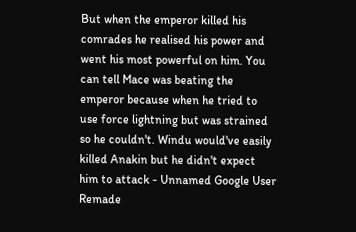But when the emperor killed his comrades he realised his power and went his most powerful on him. You can tell Mace was beating the emperor because when he tried to use force lightning but was strained so he couldn't. Windu would've easily killed Anakin but he didn't expect him to attack - Unnamed Google User Remade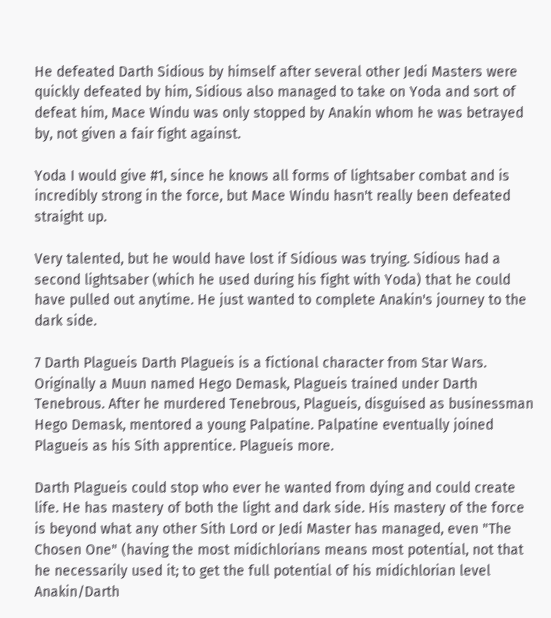He defeated Darth Sidious by himself after several other Jedi Masters were quickly defeated by him, Sidious also managed to take on Yoda and sort of defeat him, Mace Windu was only stopped by Anakin whom he was betrayed by, not given a fair fight against.

Yoda I would give #1, since he knows all forms of lightsaber combat and is incredibly strong in the force, but Mace Windu hasn't really been defeated straight up.

Very talented, but he would have lost if Sidious was trying. Sidious had a second lightsaber (which he used during his fight with Yoda) that he could have pulled out anytime. He just wanted to complete Anakin's journey to the dark side.

7 Darth Plagueis Darth Plagueis is a fictional character from Star Wars. Originally a Muun named Hego Demask, Plagueis trained under Darth Tenebrous. After he murdered Tenebrous, Plagueis, disguised as businessman Hego Demask, mentored a young Palpatine. Palpatine eventually joined Plagueis as his Sith apprentice. Plagueis more.

Darth Plagueis could stop who ever he wanted from dying and could create life. He has mastery of both the light and dark side. His mastery of the force is beyond what any other Sith Lord or Jedi Master has managed, even "The Chosen One" (having the most midichlorians means most potential, not that he necessarily used it; to get the full potential of his midichlorian level Anakin/Darth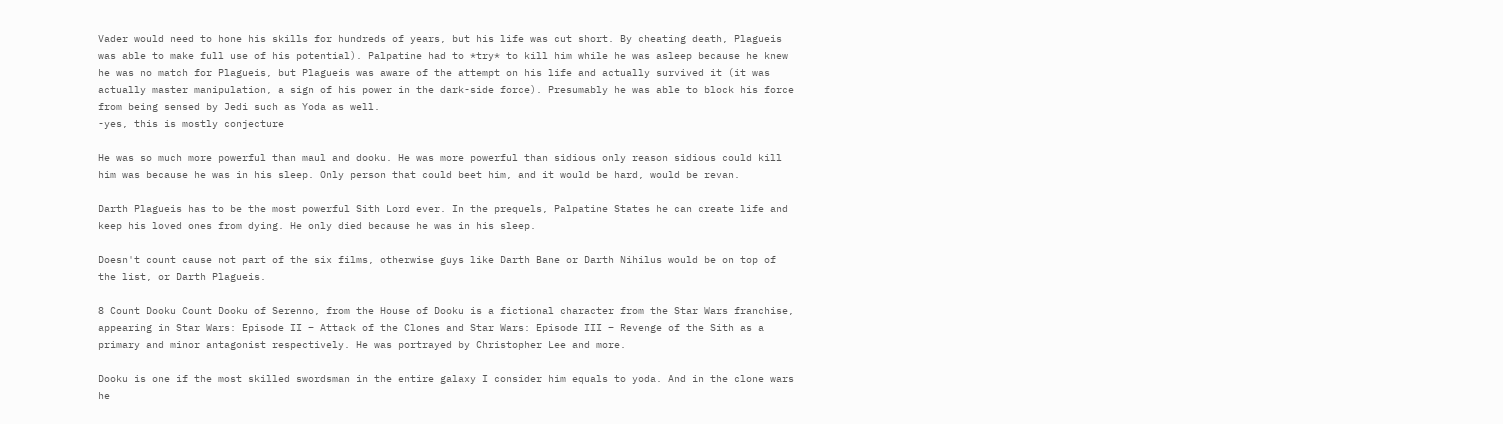Vader would need to hone his skills for hundreds of years, but his life was cut short. By cheating death, Plagueis was able to make full use of his potential). Palpatine had to *try* to kill him while he was asleep because he knew he was no match for Plagueis, but Plagueis was aware of the attempt on his life and actually survived it (it was actually master manipulation, a sign of his power in the dark-side force). Presumably he was able to block his force from being sensed by Jedi such as Yoda as well.
-yes, this is mostly conjecture

He was so much more powerful than maul and dooku. He was more powerful than sidious only reason sidious could kill him was because he was in his sleep. Only person that could beet him, and it would be hard, would be revan.

Darth Plagueis has to be the most powerful Sith Lord ever. In the prequels, Palpatine States he can create life and keep his loved ones from dying. He only died because he was in his sleep.

Doesn't count cause not part of the six films, otherwise guys like Darth Bane or Darth Nihilus would be on top of the list, or Darth Plagueis.

8 Count Dooku Count Dooku of Serenno, from the House of Dooku is a fictional character from the Star Wars franchise, appearing in Star Wars: Episode II – Attack of the Clones and Star Wars: Episode III – Revenge of the Sith as a primary and minor antagonist respectively. He was portrayed by Christopher Lee and more.

Dooku is one if the most skilled swordsman in the entire galaxy I consider him equals to yoda. And in the clone wars he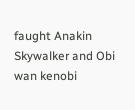faught Anakin Skywalker and Obi wan kenobi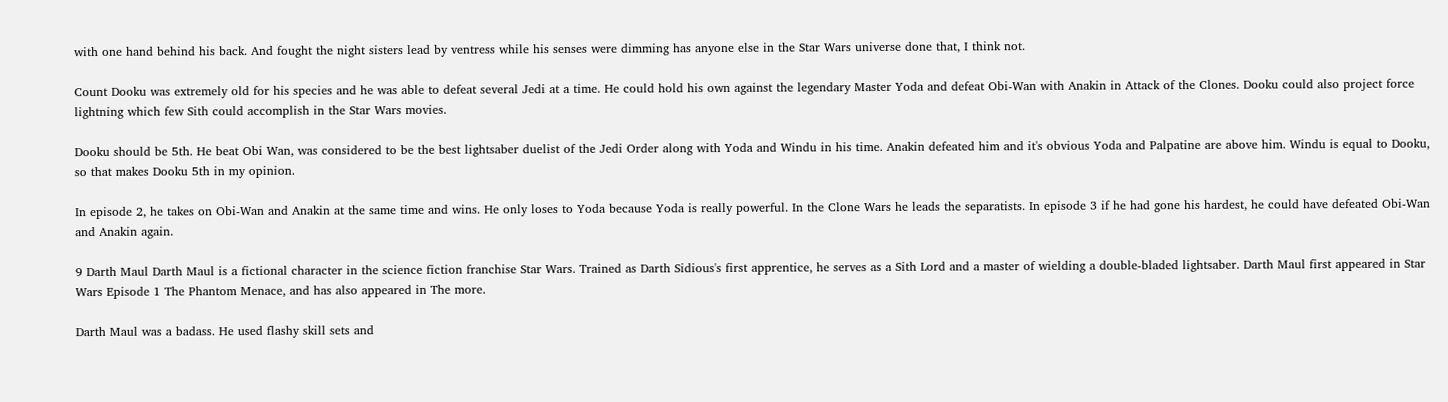with one hand behind his back. And fought the night sisters lead by ventress while his senses were dimming has anyone else in the Star Wars universe done that, I think not.

Count Dooku was extremely old for his species and he was able to defeat several Jedi at a time. He could hold his own against the legendary Master Yoda and defeat Obi-Wan with Anakin in Attack of the Clones. Dooku could also project force lightning which few Sith could accomplish in the Star Wars movies.

Dooku should be 5th. He beat Obi Wan, was considered to be the best lightsaber duelist of the Jedi Order along with Yoda and Windu in his time. Anakin defeated him and it's obvious Yoda and Palpatine are above him. Windu is equal to Dooku, so that makes Dooku 5th in my opinion.

In episode 2, he takes on Obi-Wan and Anakin at the same time and wins. He only loses to Yoda because Yoda is really powerful. In the Clone Wars he leads the separatists. In episode 3 if he had gone his hardest, he could have defeated Obi-Wan and Anakin again.

9 Darth Maul Darth Maul is a fictional character in the science fiction franchise Star Wars. Trained as Darth Sidious's first apprentice, he serves as a Sith Lord and a master of wielding a double-bladed lightsaber. Darth Maul first appeared in Star Wars Episode 1 The Phantom Menace, and has also appeared in The more.

Darth Maul was a badass. He used flashy skill sets and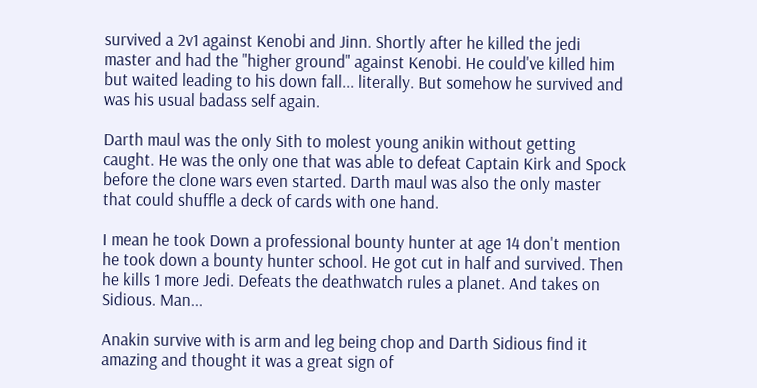survived a 2v1 against Kenobi and Jinn. Shortly after he killed the jedi master and had the "higher ground" against Kenobi. He could've killed him but waited leading to his down fall... literally. But somehow he survived and was his usual badass self again.

Darth maul was the only Sith to molest young anikin without getting caught. He was the only one that was able to defeat Captain Kirk and Spock before the clone wars even started. Darth maul was also the only master that could shuffle a deck of cards with one hand.

I mean he took Down a professional bounty hunter at age 14 don't mention he took down a bounty hunter school. He got cut in half and survived. Then he kills 1 more Jedi. Defeats the deathwatch rules a planet. And takes on Sidious. Man...

Anakin survive with is arm and leg being chop and Darth Sidious find it amazing and thought it was a great sign of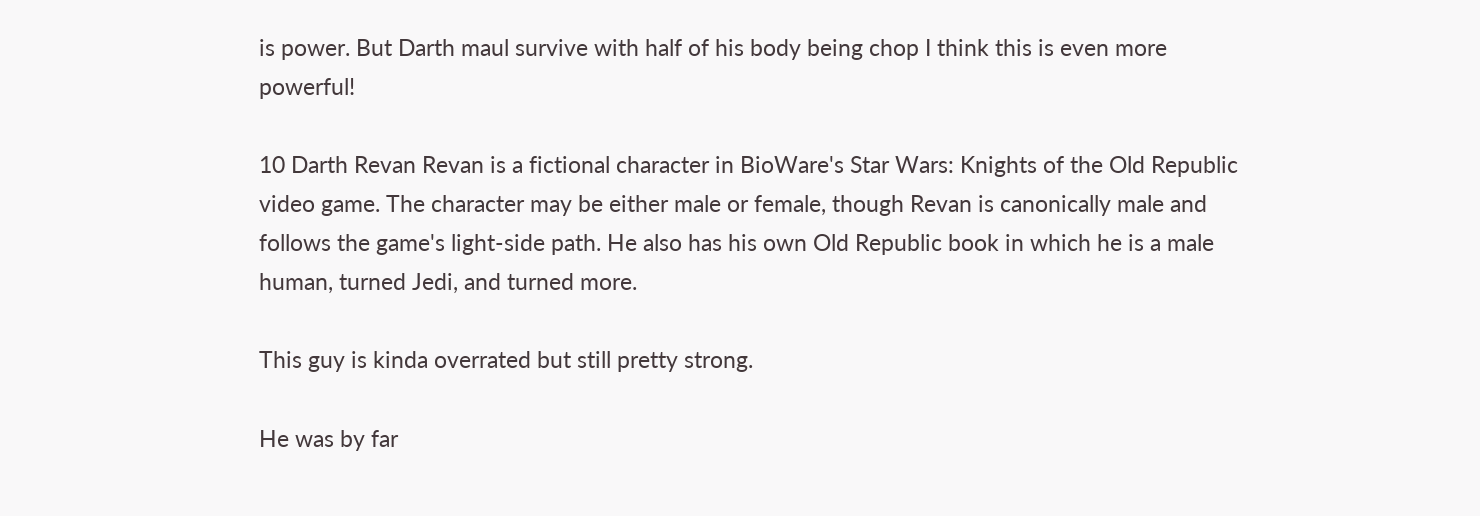is power. But Darth maul survive with half of his body being chop I think this is even more powerful!

10 Darth Revan Revan is a fictional character in BioWare's Star Wars: Knights of the Old Republic video game. The character may be either male or female, though Revan is canonically male and follows the game's light-side path. He also has his own Old Republic book in which he is a male human, turned Jedi, and turned more.

This guy is kinda overrated but still pretty strong.

He was by far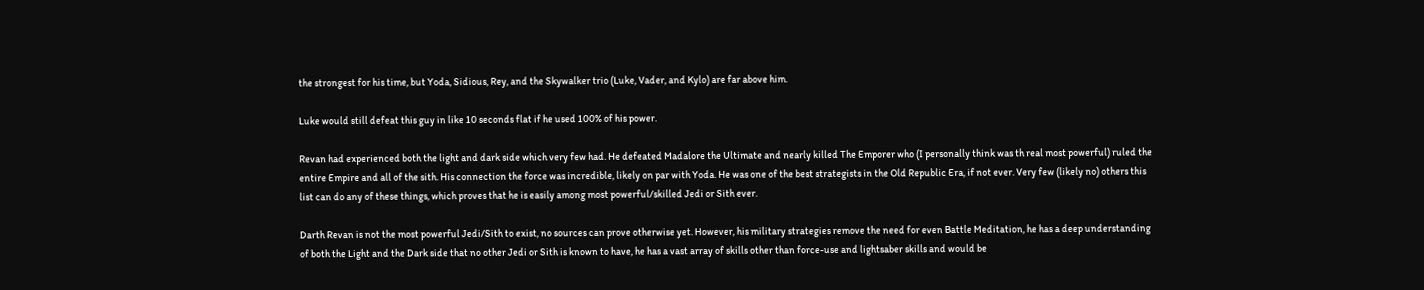the strongest for his time, but Yoda, Sidious, Rey, and the Skywalker trio (Luke, Vader, and Kylo) are far above him.

Luke would still defeat this guy in like 10 seconds flat if he used 100% of his power.

Revan had experienced both the light and dark side which very few had. He defeated Madalore the Ultimate and nearly killed The Emporer who (I personally think was th real most powerful) ruled the entire Empire and all of the sith. His connection the force was incredible, likely on par with Yoda. He was one of the best strategists in the Old Republic Era, if not ever. Very few (likely no) others this list can do any of these things, which proves that he is easily among most powerful/skilled Jedi or Sith ever.

Darth Revan is not the most powerful Jedi/Sith to exist, no sources can prove otherwise yet. However, his military strategies remove the need for even Battle Meditation, he has a deep understanding of both the Light and the Dark side that no other Jedi or Sith is known to have, he has a vast array of skills other than force-use and lightsaber skills and would be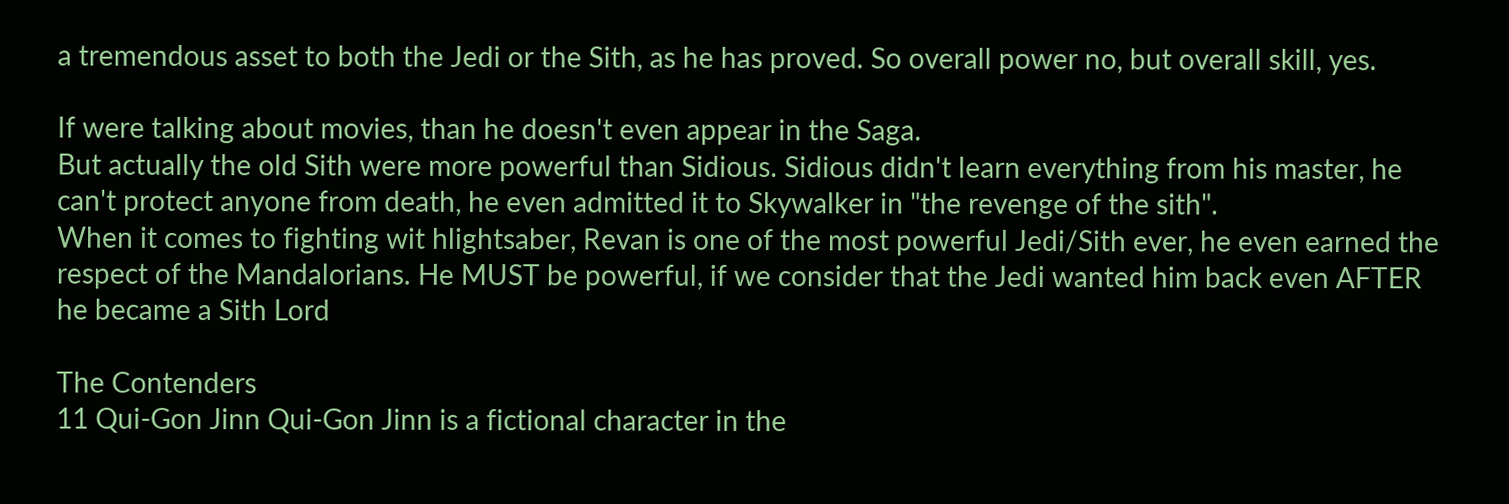a tremendous asset to both the Jedi or the Sith, as he has proved. So overall power no, but overall skill, yes.

If were talking about movies, than he doesn't even appear in the Saga.
But actually the old Sith were more powerful than Sidious. Sidious didn't learn everything from his master, he can't protect anyone from death, he even admitted it to Skywalker in "the revenge of the sith".
When it comes to fighting wit hlightsaber, Revan is one of the most powerful Jedi/Sith ever, he even earned the respect of the Mandalorians. He MUST be powerful, if we consider that the Jedi wanted him back even AFTER he became a Sith Lord

The Contenders
11 Qui-Gon Jinn Qui-Gon Jinn is a fictional character in the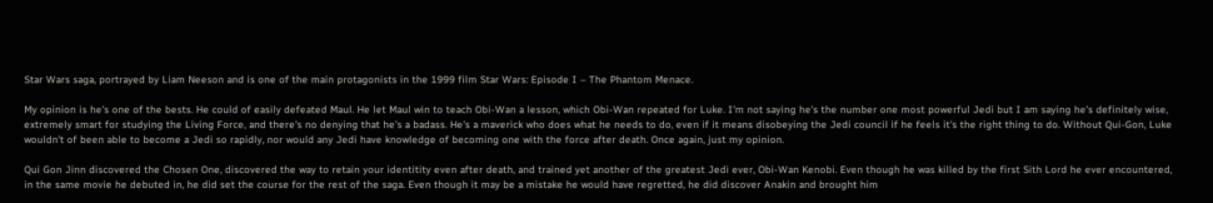Star Wars saga, portrayed by Liam Neeson and is one of the main protagonists in the 1999 film Star Wars: Episode I – The Phantom Menace.

My opinion is he's one of the bests. He could of easily defeated Maul. He let Maul win to teach Obi-Wan a lesson, which Obi-Wan repeated for Luke. I'm not saying he's the number one most powerful Jedi but I am saying he's definitely wise, extremely smart for studying the Living Force, and there's no denying that he's a badass. He's a maverick who does what he needs to do, even if it means disobeying the Jedi council if he feels it's the right thing to do. Without Qui-Gon, Luke wouldn't of been able to become a Jedi so rapidly, nor would any Jedi have knowledge of becoming one with the force after death. Once again, just my opinion.

Qui Gon Jinn discovered the Chosen One, discovered the way to retain your identitity even after death, and trained yet another of the greatest Jedi ever, Obi-Wan Kenobi. Even though he was killed by the first Sith Lord he ever encountered, in the same movie he debuted in, he did set the course for the rest of the saga. Even though it may be a mistake he would have regretted, he did discover Anakin and brought him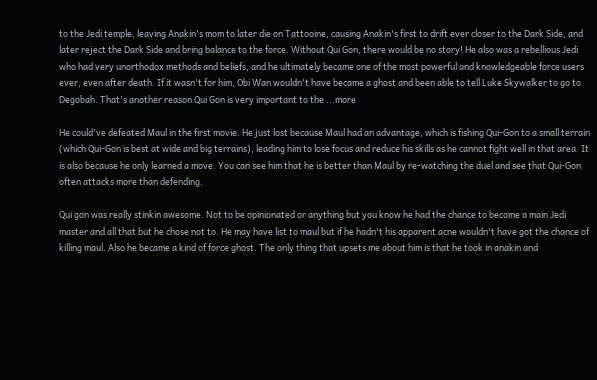to the Jedi temple, leaving Anakin's mom to later die on Tattooine, causing Anakin's first to drift ever closer to the Dark Side, and later reject the Dark Side and bring balance to the force. Without Qui Gon, there would be no story! He also was a rebellious Jedi who had very unorthodox methods and beliefs, and he ultimately became one of the most powerful and knowledgeable force users ever, even after death. If it wasn't for him, Obi Wan wouldn't have became a ghost and been able to tell Luke Skywalker to go to Degobah. That's another reason Qui Gon is very important to the ...more

He could've defeated Maul in the first movie. He just lost because Maul had an advantage, which is fishing Qui-Gon to a small terrain (which Qui-Gon is best at wide and big terrains), leading him to lose focus and reduce his skills as he cannot fight well in that area. It is also because he only learned a move. You can see him that he is better than Maul by re-watching the duel and see that Qui-Gon often attacks more than defending.

Qui gon was really stinkin awesome. Not to be opinionated or anything but you know he had the chance to become a main Jedi master and all that but he chose not to. He may have list to maul but if he hadn't his apparent acne wouldn't have got the chance of killing maul. Also he became a kind of force ghost. The only thing that upsets me about him is that he took in anakin and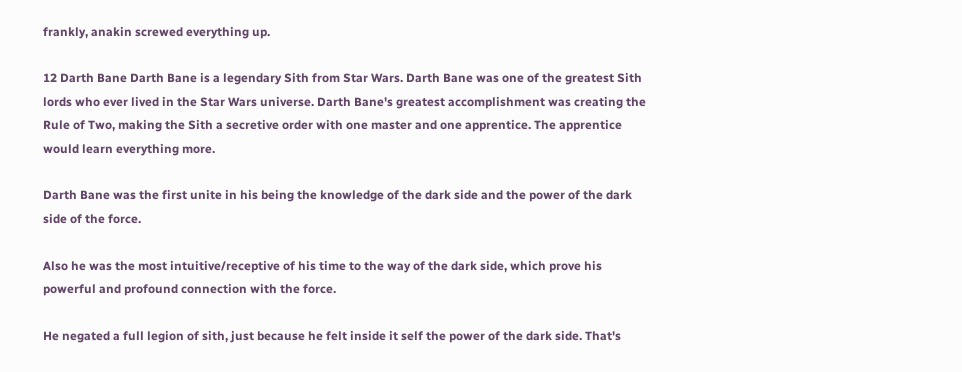frankly, anakin screwed everything up.

12 Darth Bane Darth Bane is a legendary Sith from Star Wars. Darth Bane was one of the greatest Sith lords who ever lived in the Star Wars universe. Darth Bane's greatest accomplishment was creating the Rule of Two, making the Sith a secretive order with one master and one apprentice. The apprentice would learn everything more.

Darth Bane was the first unite in his being the knowledge of the dark side and the power of the dark side of the force.

Also he was the most intuitive/receptive of his time to the way of the dark side, which prove his powerful and profound connection with the force.

He negated a full legion of sith, just because he felt inside it self the power of the dark side. That's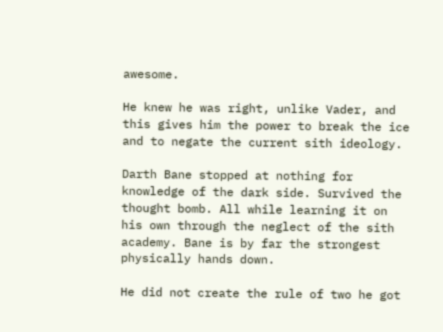awesome.

He knew he was right, unlike Vader, and this gives him the power to break the ice and to negate the current sith ideology.

Darth Bane stopped at nothing for knowledge of the dark side. Survived the thought bomb. All while learning it on his own through the neglect of the sith academy. Bane is by far the strongest physically hands down.

He did not create the rule of two he got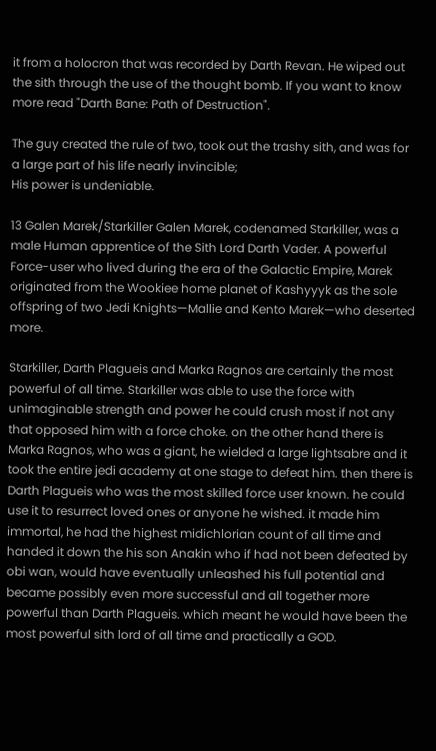it from a holocron that was recorded by Darth Revan. He wiped out the sith through the use of the thought bomb. If you want to know more read "Darth Bane: Path of Destruction".

The guy created the rule of two, took out the trashy sith, and was for a large part of his life nearly invincible;
His power is undeniable.

13 Galen Marek/Starkiller Galen Marek, codenamed Starkiller, was a male Human apprentice of the Sith Lord Darth Vader. A powerful Force-user who lived during the era of the Galactic Empire, Marek originated from the Wookiee home planet of Kashyyyk as the sole offspring of two Jedi Knights—Mallie and Kento Marek—who deserted more.

Starkiller, Darth Plagueis and Marka Ragnos are certainly the most powerful of all time. Starkiller was able to use the force with unimaginable strength and power he could crush most if not any that opposed him with a force choke. on the other hand there is Marka Ragnos, who was a giant, he wielded a large lightsabre and it took the entire jedi academy at one stage to defeat him. then there is Darth Plagueis who was the most skilled force user known. he could use it to resurrect loved ones or anyone he wished. it made him immortal, he had the highest midichlorian count of all time and handed it down the his son Anakin who if had not been defeated by obi wan, would have eventually unleashed his full potential and became possibly even more successful and all together more powerful than Darth Plagueis. which meant he would have been the most powerful sith lord of all time and practically a GOD.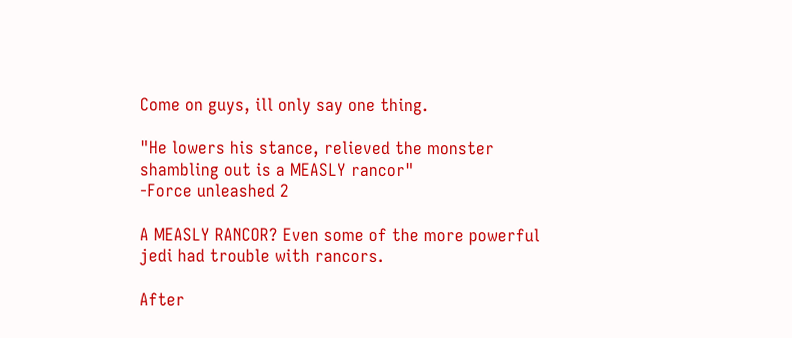Come on guys, ill only say one thing.

"He lowers his stance, relieved the monster shambling out is a MEASLY rancor"
-Force unleashed 2

A MEASLY RANCOR? Even some of the more powerful jedi had trouble with rancors.

After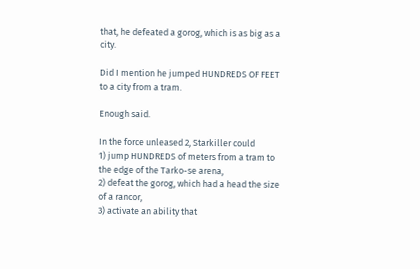that, he defeated a gorog, which is as big as a city.

Did I mention he jumped HUNDREDS OF FEET to a city from a tram.

Enough said.

In the force unleased 2, Starkiller could
1) jump HUNDREDS of meters from a tram to the edge of the Tarko-se arena,
2) defeat the gorog, which had a head the size of a rancor,
3) activate an ability that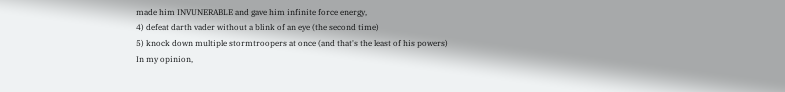made him INVUNERABLE and gave him infinite force energy,
4) defeat darth vader without a blink of an eye (the second time)
5) knock down multiple stormtroopers at once (and that's the least of his powers)
In my opinion,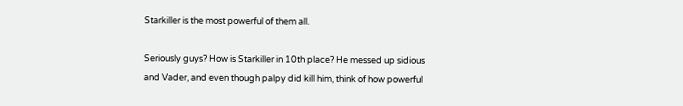Starkiller is the most powerful of them all.

Seriously guys? How is Starkiller in 10th place? He messed up sidious and Vader, and even though palpy did kill him, think of how powerful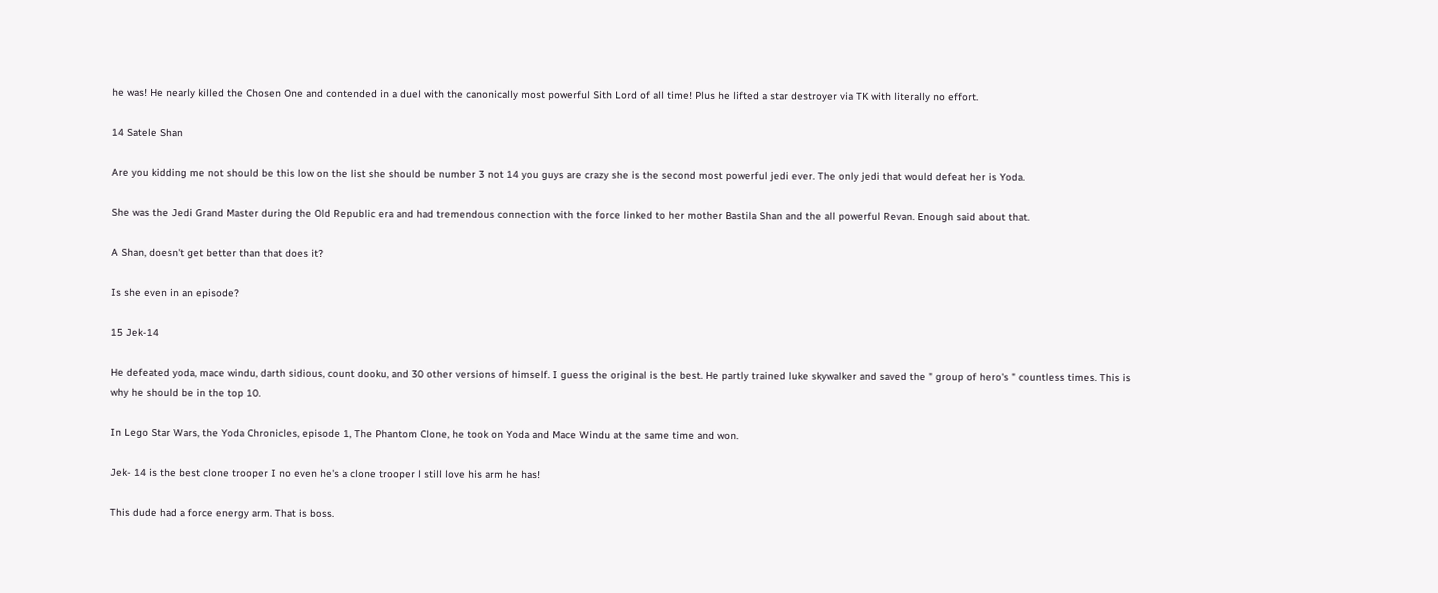he was! He nearly killed the Chosen One and contended in a duel with the canonically most powerful Sith Lord of all time! Plus he lifted a star destroyer via TK with literally no effort.

14 Satele Shan

Are you kidding me not should be this low on the list she should be number 3 not 14 you guys are crazy she is the second most powerful jedi ever. The only jedi that would defeat her is Yoda.

She was the Jedi Grand Master during the Old Republic era and had tremendous connection with the force linked to her mother Bastila Shan and the all powerful Revan. Enough said about that.

A Shan, doesn't get better than that does it?

Is she even in an episode?

15 Jek-14

He defeated yoda, mace windu, darth sidious, count dooku, and 30 other versions of himself. I guess the original is the best. He partly trained luke skywalker and saved the " group of hero's " countless times. This is why he should be in the top 10.

In Lego Star Wars, the Yoda Chronicles, episode 1, The Phantom Clone, he took on Yoda and Mace Windu at the same time and won.

Jek- 14 is the best clone trooper I no even he's a clone trooper l still love his arm he has!

This dude had a force energy arm. That is boss.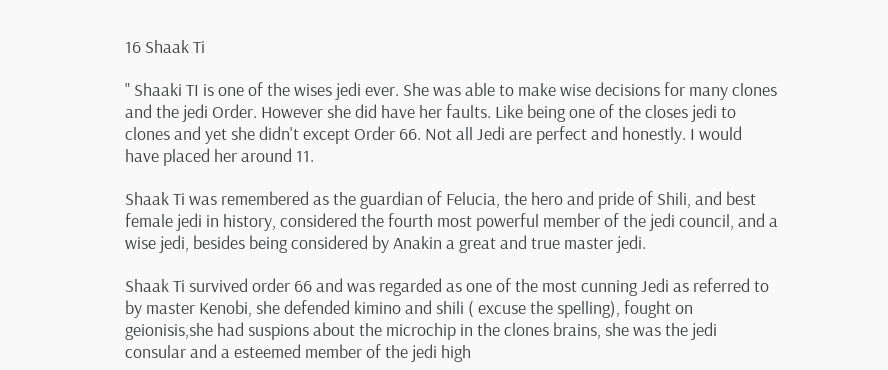16 Shaak Ti

" Shaaki TI is one of the wises jedi ever. She was able to make wise decisions for many clones and the jedi Order. However she did have her faults. Like being one of the closes jedi to clones and yet she didn't except Order 66. Not all Jedi are perfect and honestly. I would have placed her around 11.

Shaak Ti was remembered as the guardian of Felucia, the hero and pride of Shili, and best female jedi in history, considered the fourth most powerful member of the jedi council, and a wise jedi, besides being considered by Anakin a great and true master jedi.

Shaak Ti survived order 66 and was regarded as one of the most cunning Jedi as referred to by master Kenobi, she defended kimino and shili ( excuse the spelling), fought on geionisis,she had suspions about the microchip in the clones brains, she was the jedi consular and a esteemed member of the jedi high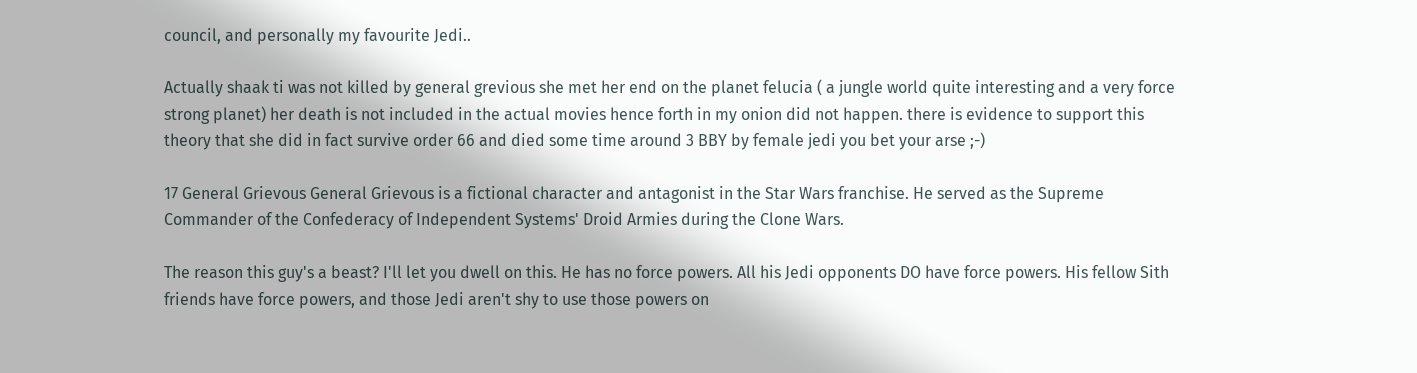council, and personally my favourite Jedi..

Actually shaak ti was not killed by general grevious she met her end on the planet felucia ( a jungle world quite interesting and a very force strong planet) her death is not included in the actual movies hence forth in my onion did not happen. there is evidence to support this theory that she did in fact survive order 66 and died some time around 3 BBY by female jedi you bet your arse ;-)

17 General Grievous General Grievous is a fictional character and antagonist in the Star Wars franchise. He served as the Supreme Commander of the Confederacy of Independent Systems' Droid Armies during the Clone Wars.

The reason this guy's a beast? I'll let you dwell on this. He has no force powers. All his Jedi opponents DO have force powers. His fellow Sith friends have force powers, and those Jedi aren't shy to use those powers on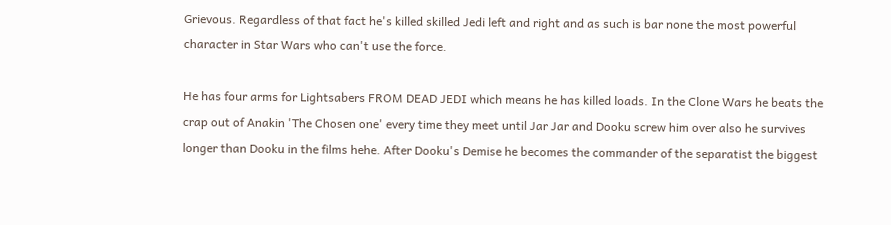Grievous. Regardless of that fact he's killed skilled Jedi left and right and as such is bar none the most powerful character in Star Wars who can't use the force.

He has four arms for Lightsabers FROM DEAD JEDI which means he has killed loads. In the Clone Wars he beats the crap out of Anakin 'The Chosen one' every time they meet until Jar Jar and Dooku screw him over also he survives longer than Dooku in the films hehe. After Dooku's Demise he becomes the commander of the separatist the biggest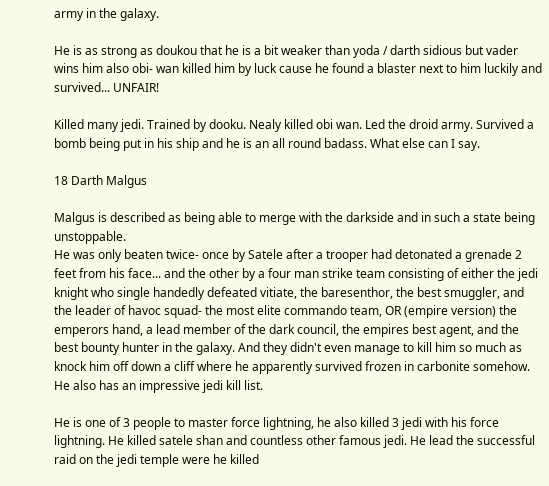army in the galaxy.

He is as strong as doukou that he is a bit weaker than yoda / darth sidious but vader wins him also obi- wan killed him by luck cause he found a blaster next to him luckily and survived... UNFAIR!

Killed many jedi. Trained by dooku. Nealy killed obi wan. Led the droid army. Survived a bomb being put in his ship and he is an all round badass. What else can I say.

18 Darth Malgus

Malgus is described as being able to merge with the darkside and in such a state being unstoppable.
He was only beaten twice- once by Satele after a trooper had detonated a grenade 2 feet from his face... and the other by a four man strike team consisting of either the jedi knight who single handedly defeated vitiate, the baresenthor, the best smuggler, and the leader of havoc squad- the most elite commando team, OR (empire version) the emperors hand, a lead member of the dark council, the empires best agent, and the best bounty hunter in the galaxy. And they didn't even manage to kill him so much as knock him off down a cliff where he apparently survived frozen in carbonite somehow.
He also has an impressive jedi kill list.

He is one of 3 people to master force lightning, he also killed 3 jedi with his force lightning. He killed satele shan and countless other famous jedi. He lead the successful raid on the jedi temple were he killed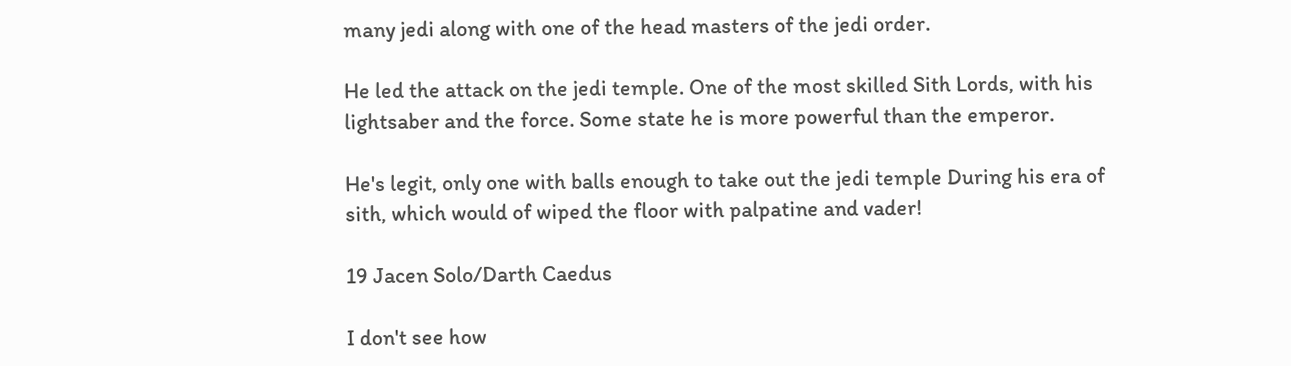many jedi along with one of the head masters of the jedi order.

He led the attack on the jedi temple. One of the most skilled Sith Lords, with his lightsaber and the force. Some state he is more powerful than the emperor.

He's legit, only one with balls enough to take out the jedi temple During his era of sith, which would of wiped the floor with palpatine and vader!

19 Jacen Solo/Darth Caedus

I don't see how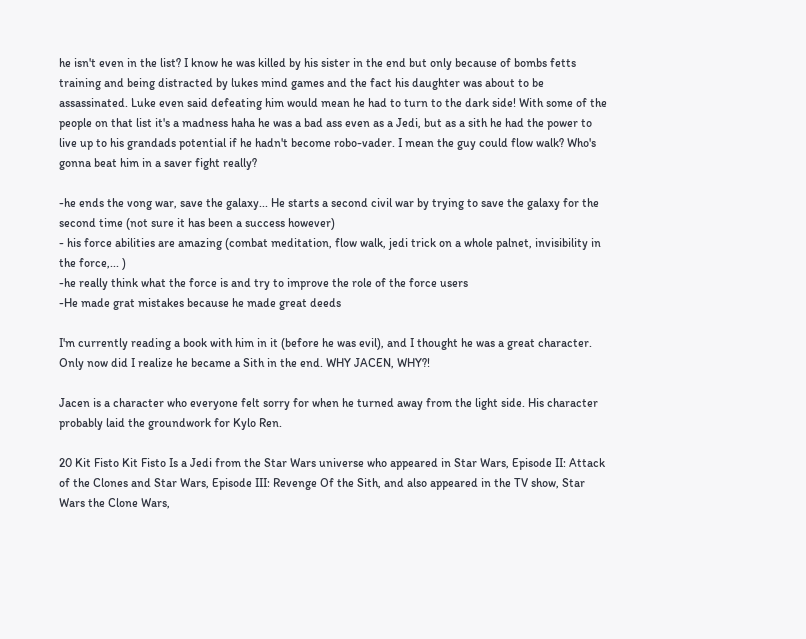he isn't even in the list? I know he was killed by his sister in the end but only because of bombs fetts training and being distracted by lukes mind games and the fact his daughter was about to be assassinated. Luke even said defeating him would mean he had to turn to the dark side! With some of the people on that list it's a madness haha he was a bad ass even as a Jedi, but as a sith he had the power to live up to his grandads potential if he hadn't become robo-vader. I mean the guy could flow walk? Who's gonna beat him in a saver fight really?

-he ends the vong war, save the galaxy... He starts a second civil war by trying to save the galaxy for the second time (not sure it has been a success however)
- his force abilities are amazing (combat meditation, flow walk, jedi trick on a whole palnet, invisibility in the force,... )
-he really think what the force is and try to improve the role of the force users
-He made grat mistakes because he made great deeds

I'm currently reading a book with him in it (before he was evil), and I thought he was a great character. Only now did I realize he became a Sith in the end. WHY JACEN, WHY?!

Jacen is a character who everyone felt sorry for when he turned away from the light side. His character probably laid the groundwork for Kylo Ren.

20 Kit Fisto Kit Fisto Is a Jedi from the Star Wars universe who appeared in Star Wars, Episode II: Attack of the Clones and Star Wars, Episode III: Revenge Of the Sith, and also appeared in the TV show, Star Wars the Clone Wars,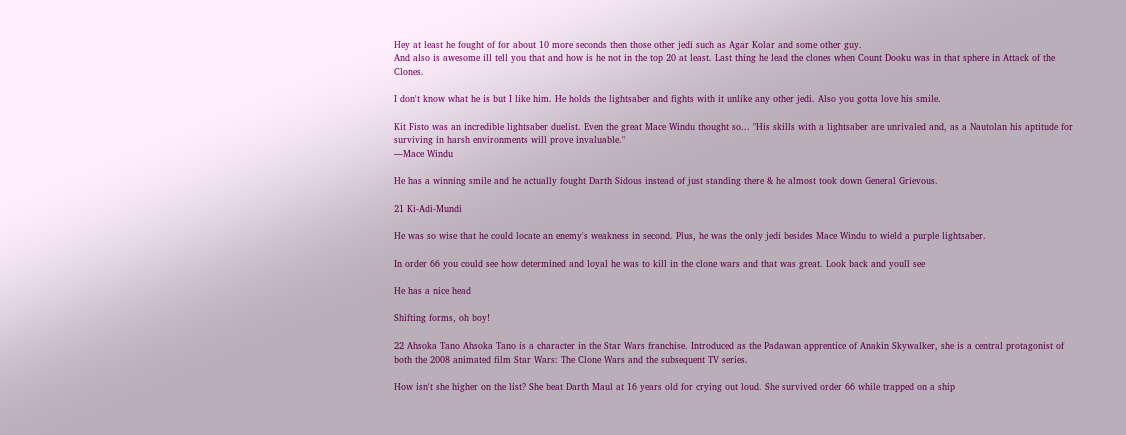Hey at least he fought of for about 10 more seconds then those other jedi such as Agar Kolar and some other guy.
And also is awesome ill tell you that and how is he not in the top 20 at least. Last thing he lead the clones when Count Dooku was in that sphere in Attack of the Clones.

I don't know what he is but I like him. He holds the lightsaber and fights with it unlike any other jedi. Also you gotta love his smile.

Kit Fisto was an incredible lightsaber duelist. Even the great Mace Windu thought so... "His skills with a lightsaber are unrivaled and, as a Nautolan his aptitude for surviving in harsh environments will prove invaluable."
―Mace Windu

He has a winning smile and he actually fought Darth Sidous instead of just standing there & he almost took down General Grievous.

21 Ki-Adi-Mundi

He was so wise that he could locate an enemy's weakness in second. Plus, he was the only jedi besides Mace Windu to wield a purple lightsaber.

In order 66 you could see how determined and loyal he was to kill in the clone wars and that was great. Look back and youll see

He has a nice head

Shifting forms, oh boy!

22 Ahsoka Tano Ahsoka Tano is a character in the Star Wars franchise. Introduced as the Padawan apprentice of Anakin Skywalker, she is a central protagonist of both the 2008 animated film Star Wars: The Clone Wars and the subsequent TV series.

How isn't she higher on the list? She beat Darth Maul at 16 years old for crying out loud. She survived order 66 while trapped on a ship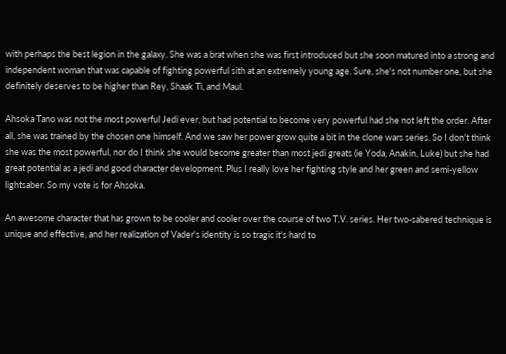with perhaps the best legion in the galaxy. She was a brat when she was first introduced but she soon matured into a strong and independent woman that was capable of fighting powerful sith at an extremely young age. Sure, she's not number one, but she definitely deserves to be higher than Rey, Shaak Ti, and Maul.

Ahsoka Tano was not the most powerful Jedi ever, but had potential to become very powerful had she not left the order. After all, she was trained by the chosen one himself. And we saw her power grow quite a bit in the clone wars series. So I don't think she was the most powerful, nor do I think she would become greater than most jedi greats (ie Yoda, Anakin, Luke) but she had great potential as a jedi and good character development. Plus I really love her fighting style and her green and semi-yellow lightsaber. So my vote is for Ahsoka.

An awesome character that has grown to be cooler and cooler over the course of two T.V. series. Her two-sabered technique is unique and effective, and her realization of Vader's identity is so tragic it's hard to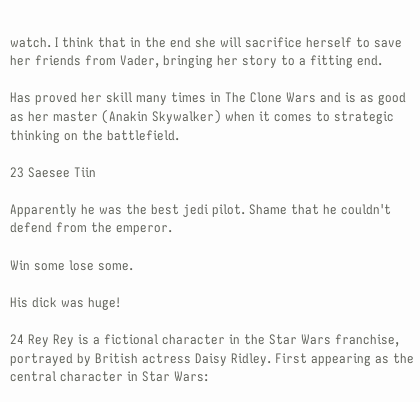watch. I think that in the end she will sacrifice herself to save her friends from Vader, bringing her story to a fitting end.

Has proved her skill many times in The Clone Wars and is as good as her master (Anakin Skywalker) when it comes to strategic thinking on the battlefield.

23 Saesee Tiin

Apparently he was the best jedi pilot. Shame that he couldn't defend from the emperor.

Win some lose some.

His dick was huge!

24 Rey Rey is a fictional character in the Star Wars franchise, portrayed by British actress Daisy Ridley. First appearing as the central character in Star Wars: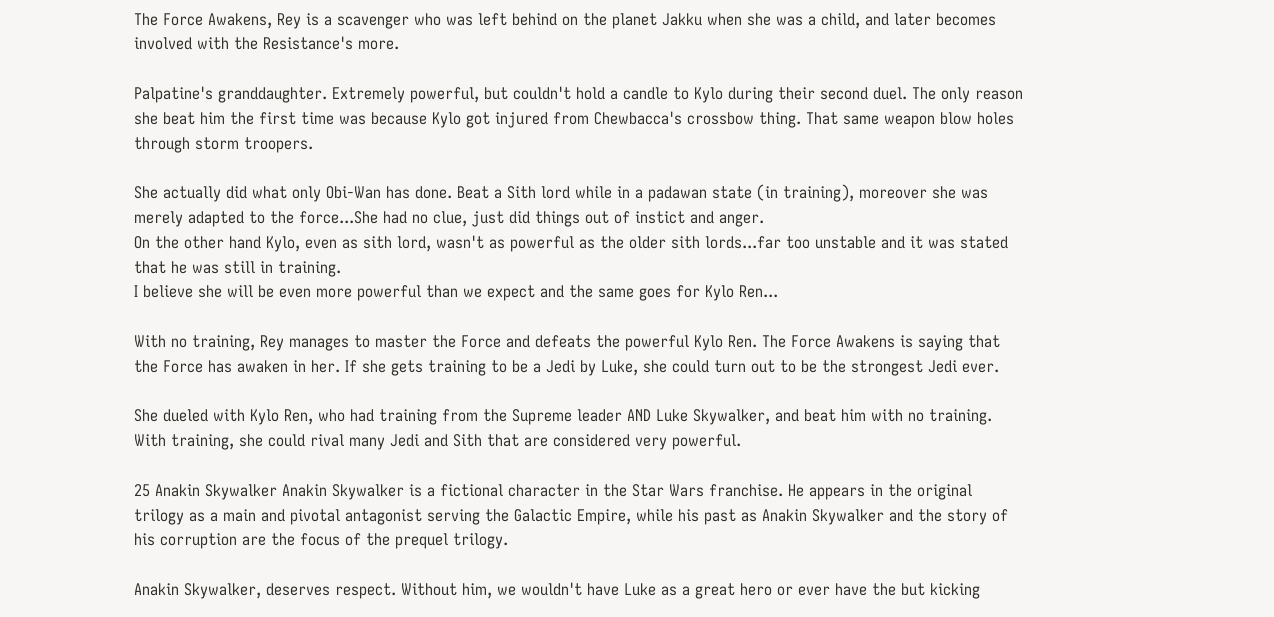The Force Awakens, Rey is a scavenger who was left behind on the planet Jakku when she was a child, and later becomes involved with the Resistance's more.

Palpatine's granddaughter. Extremely powerful, but couldn't hold a candle to Kylo during their second duel. The only reason she beat him the first time was because Kylo got injured from Chewbacca's crossbow thing. That same weapon blow holes through storm troopers.

She actually did what only Obi-Wan has done. Beat a Sith lord while in a padawan state (in training), moreover she was merely adapted to the force...She had no clue, just did things out of instict and anger.
On the other hand Kylo, even as sith lord, wasn't as powerful as the older sith lords...far too unstable and it was stated that he was still in training.
I believe she will be even more powerful than we expect and the same goes for Kylo Ren...

With no training, Rey manages to master the Force and defeats the powerful Kylo Ren. The Force Awakens is saying that the Force has awaken in her. If she gets training to be a Jedi by Luke, she could turn out to be the strongest Jedi ever.

She dueled with Kylo Ren, who had training from the Supreme leader AND Luke Skywalker, and beat him with no training. With training, she could rival many Jedi and Sith that are considered very powerful.

25 Anakin Skywalker Anakin Skywalker is a fictional character in the Star Wars franchise. He appears in the original trilogy as a main and pivotal antagonist serving the Galactic Empire, while his past as Anakin Skywalker and the story of his corruption are the focus of the prequel trilogy.

Anakin Skywalker, deserves respect. Without him, we wouldn't have Luke as a great hero or ever have the but kicking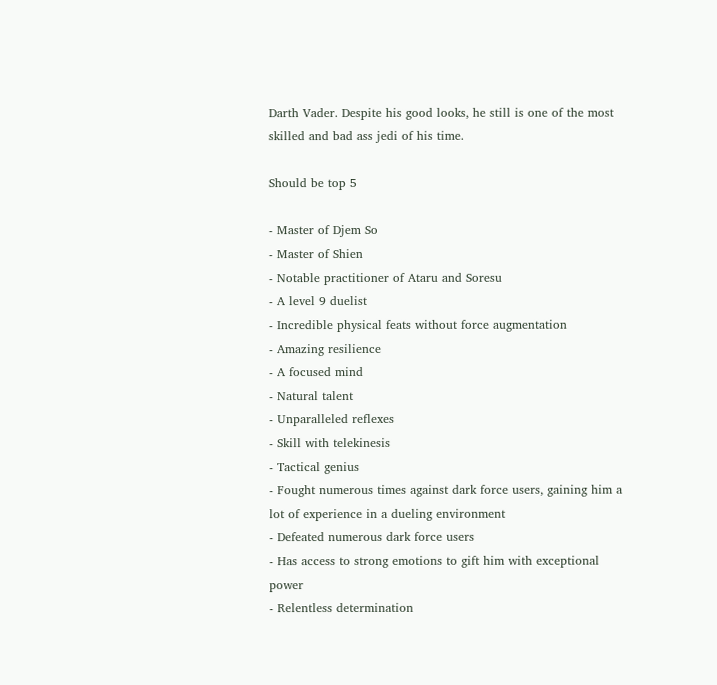Darth Vader. Despite his good looks, he still is one of the most skilled and bad ass jedi of his time.

Should be top 5

- Master of Djem So
- Master of Shien
- Notable practitioner of Ataru and Soresu
- A level 9 duelist
- Incredible physical feats without force augmentation
- Amazing resilience
- A focused mind
- Natural talent
- Unparalleled reflexes
- Skill with telekinesis
- Tactical genius
- Fought numerous times against dark force users, gaining him a lot of experience in a dueling environment
- Defeated numerous dark force users
- Has access to strong emotions to gift him with exceptional power
- Relentless determination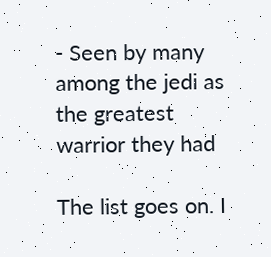- Seen by many among the jedi as the greatest warrior they had

The list goes on. I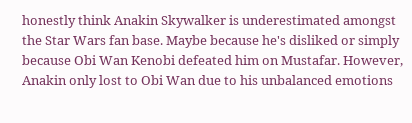honestly think Anakin Skywalker is underestimated amongst the Star Wars fan base. Maybe because he's disliked or simply because Obi Wan Kenobi defeated him on Mustafar. However, Anakin only lost to Obi Wan due to his unbalanced emotions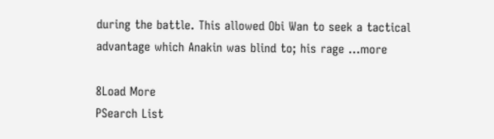during the battle. This allowed Obi Wan to seek a tactical advantage which Anakin was blind to; his rage ...more

8Load More
PSearch List